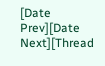[Date Prev][Date Next][Thread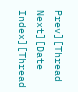Prev][Thread Next][Date Index][Thread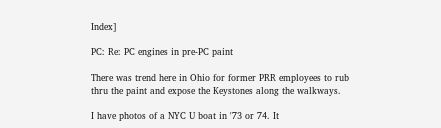Index]

PC: Re: PC engines in pre-PC paint

There was trend here in Ohio for former PRR employees to rub
thru the paint and expose the Keystones along the walkways.

I have photos of a NYC U boat in '73 or 74. It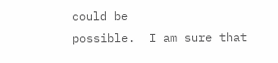could be
possible.  I am sure that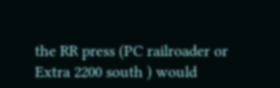the RR press (PC railroader or
Extra 2200 south ) would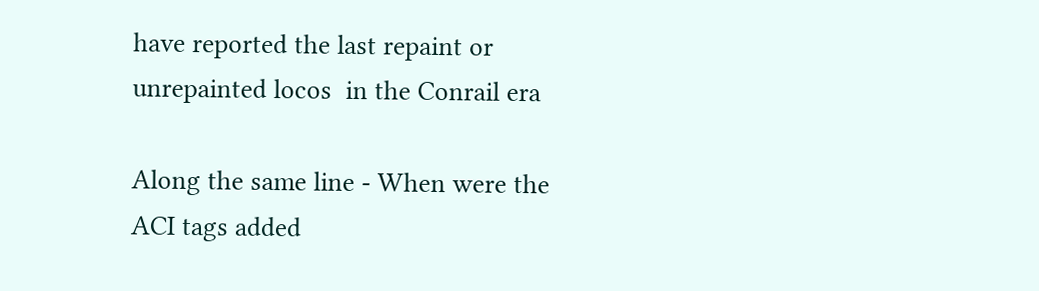have reported the last repaint or
unrepainted locos  in the Conrail era

Along the same line - When were the ACI tags added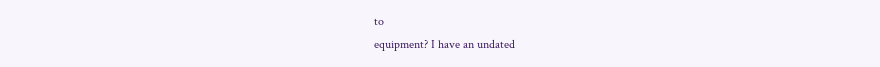to
equipment? I have an undated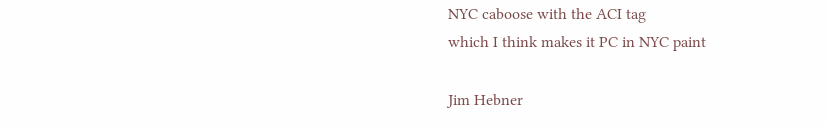NYC caboose with the ACI tag
which I think makes it PC in NYC paint

Jim Hebner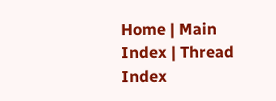Home | Main Index | Thread Index